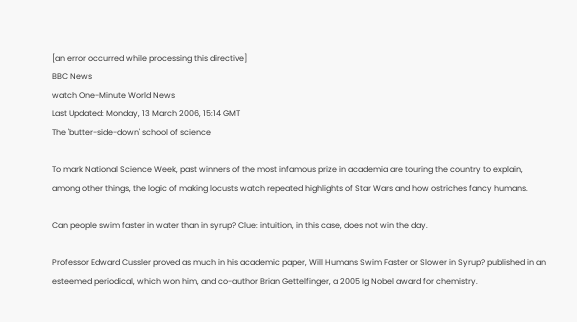[an error occurred while processing this directive]
BBC News
watch One-Minute World News
Last Updated: Monday, 13 March 2006, 15:14 GMT
The 'butter-side-down' school of science

To mark National Science Week, past winners of the most infamous prize in academia are touring the country to explain, among other things, the logic of making locusts watch repeated highlights of Star Wars and how ostriches fancy humans.

Can people swim faster in water than in syrup? Clue: intuition, in this case, does not win the day.

Professor Edward Cussler proved as much in his academic paper, Will Humans Swim Faster or Slower in Syrup? published in an esteemed periodical, which won him, and co-author Brian Gettelfinger, a 2005 Ig Nobel award for chemistry.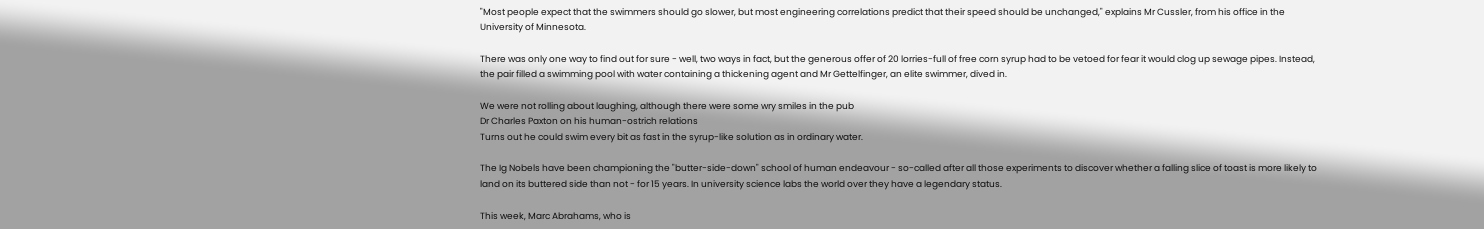"Most people expect that the swimmers should go slower, but most engineering correlations predict that their speed should be unchanged," explains Mr Cussler, from his office in the University of Minnesota.

There was only one way to find out for sure - well, two ways in fact, but the generous offer of 20 lorries-full of free corn syrup had to be vetoed for fear it would clog up sewage pipes. Instead, the pair filled a swimming pool with water containing a thickening agent and Mr Gettelfinger, an elite swimmer, dived in.

We were not rolling about laughing, although there were some wry smiles in the pub
Dr Charles Paxton on his human-ostrich relations
Turns out he could swim every bit as fast in the syrup-like solution as in ordinary water.

The Ig Nobels have been championing the "butter-side-down" school of human endeavour - so-called after all those experiments to discover whether a falling slice of toast is more likely to land on its buttered side than not - for 15 years. In university science labs the world over they have a legendary status.

This week, Marc Abrahams, who is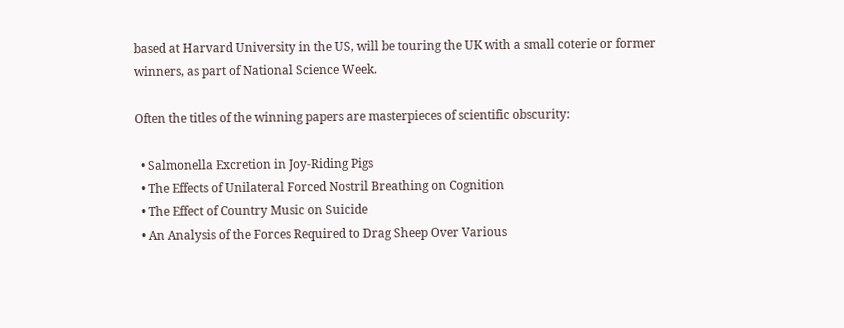based at Harvard University in the US, will be touring the UK with a small coterie or former winners, as part of National Science Week.

Often the titles of the winning papers are masterpieces of scientific obscurity:

  • Salmonella Excretion in Joy-Riding Pigs
  • The Effects of Unilateral Forced Nostril Breathing on Cognition
  • The Effect of Country Music on Suicide
  • An Analysis of the Forces Required to Drag Sheep Over Various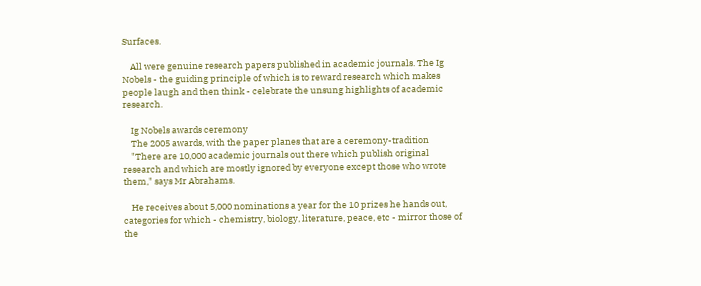Surfaces.

    All were genuine research papers published in academic journals. The Ig Nobels - the guiding principle of which is to reward research which makes people laugh and then think - celebrate the unsung highlights of academic research.

    Ig Nobels awards ceremony
    The 2005 awards, with the paper planes that are a ceremony-tradition
    "There are 10,000 academic journals out there which publish original research and which are mostly ignored by everyone except those who wrote them," says Mr Abrahams.

    He receives about 5,000 nominations a year for the 10 prizes he hands out, categories for which - chemistry, biology, literature, peace, etc - mirror those of the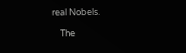real Nobels.

    The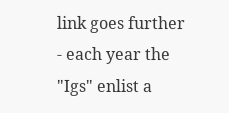link goes further - each year the "Igs" enlist a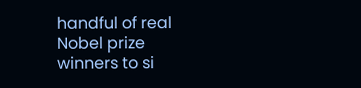handful of real Nobel prize winners to si